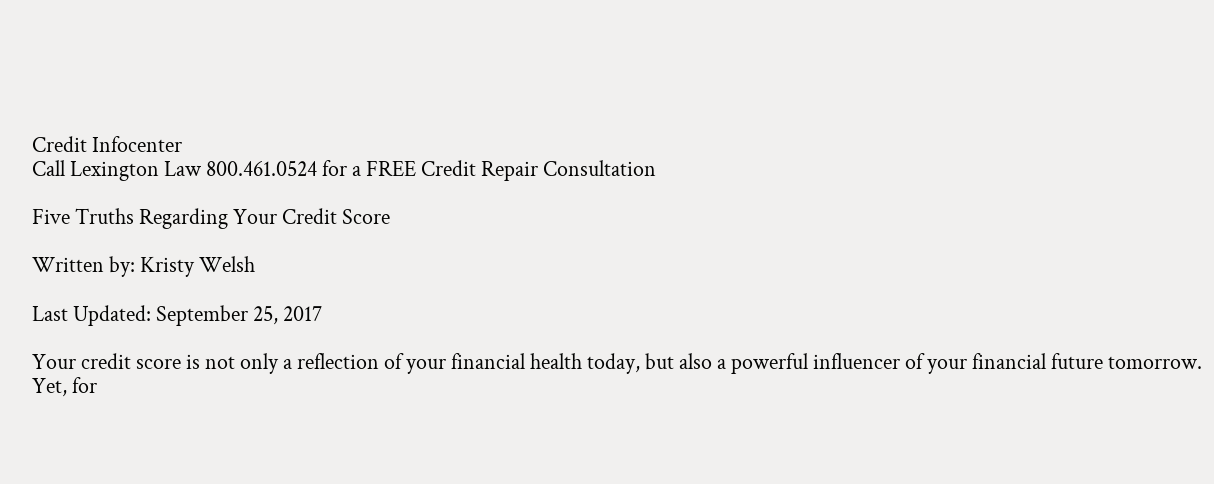Credit Infocenter
Call Lexington Law 800.461.0524 for a FREE Credit Repair Consultation

Five Truths Regarding Your Credit Score

Written by: Kristy Welsh

Last Updated: September 25, 2017

Your credit score is not only a reflection of your financial health today, but also a powerful influencer of your financial future tomorrow. Yet, for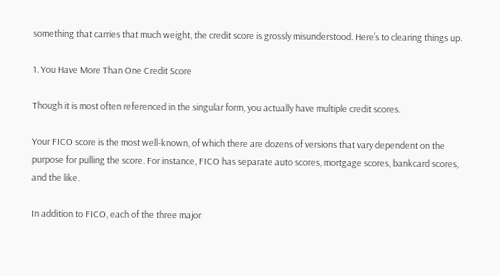something that carries that much weight, the credit score is grossly misunderstood. Here’s to clearing things up.

1. You Have More Than One Credit Score

Though it is most often referenced in the singular form, you actually have multiple credit scores.

Your FICO score is the most well-known, of which there are dozens of versions that vary dependent on the purpose for pulling the score. For instance, FICO has separate auto scores, mortgage scores, bankcard scores, and the like.

In addition to FICO, each of the three major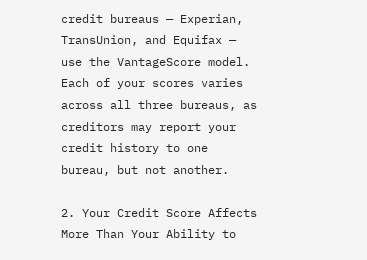credit bureaus — Experian, TransUnion, and Equifax — use the VantageScore model. Each of your scores varies across all three bureaus, as creditors may report your credit history to one bureau, but not another.

2. Your Credit Score Affects More Than Your Ability to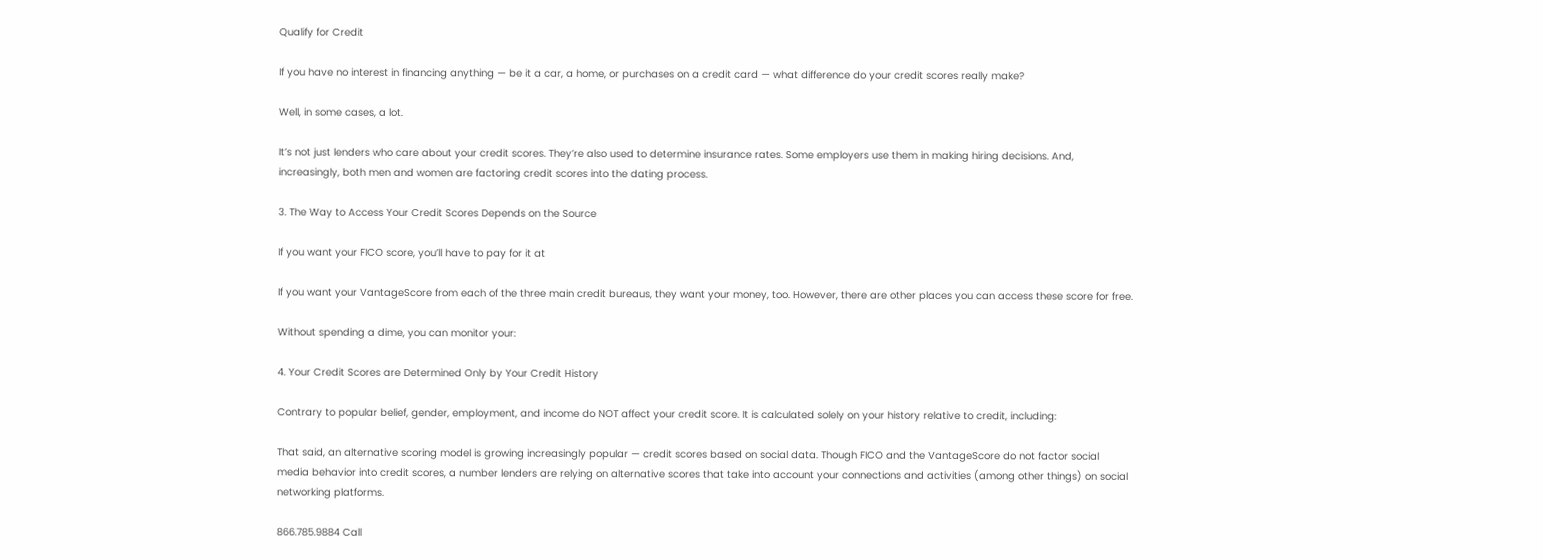Qualify for Credit

If you have no interest in financing anything — be it a car, a home, or purchases on a credit card — what difference do your credit scores really make?

Well, in some cases, a lot.

It’s not just lenders who care about your credit scores. They’re also used to determine insurance rates. Some employers use them in making hiring decisions. And, increasingly, both men and women are factoring credit scores into the dating process.

3. The Way to Access Your Credit Scores Depends on the Source

If you want your FICO score, you’ll have to pay for it at

If you want your VantageScore from each of the three main credit bureaus, they want your money, too. However, there are other places you can access these score for free.

Without spending a dime, you can monitor your:

4. Your Credit Scores are Determined Only by Your Credit History

Contrary to popular belief, gender, employment, and income do NOT affect your credit score. It is calculated solely on your history relative to credit, including:

That said, an alternative scoring model is growing increasingly popular — credit scores based on social data. Though FICO and the VantageScore do not factor social media behavior into credit scores, a number lenders are relying on alternative scores that take into account your connections and activities (among other things) on social networking platforms.

866.785.9884 Call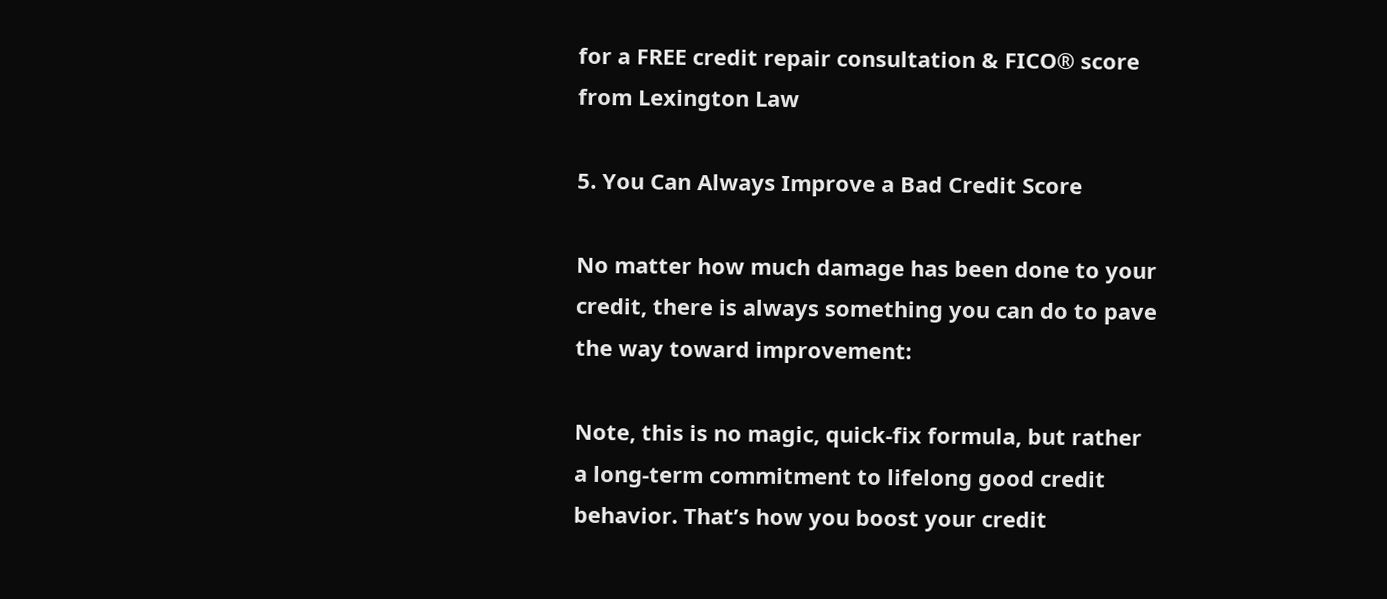for a FREE credit repair consultation & FICO® score from Lexington Law

5. You Can Always Improve a Bad Credit Score

No matter how much damage has been done to your credit, there is always something you can do to pave the way toward improvement:

Note, this is no magic, quick-fix formula, but rather a long-term commitment to lifelong good credit behavior. That’s how you boost your credit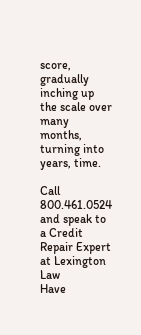score, gradually inching up the scale over many months, turning into years, time.

Call 800.461.0524 and speak to a Credit Repair Expert at Lexington Law
Have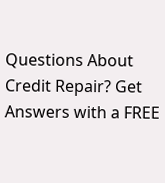Questions About Credit Repair? Get Answers with a FREE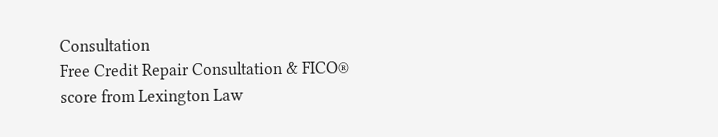Consultation
Free Credit Repair Consultation & FICO® score from Lexington Law